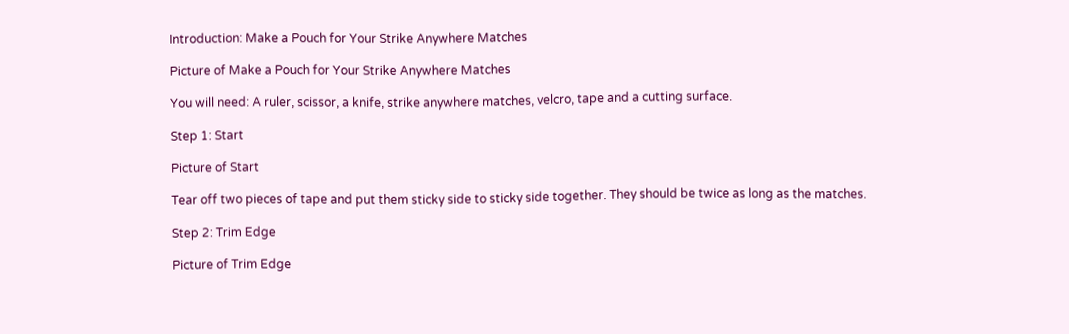Introduction: Make a Pouch for Your Strike Anywhere Matches

Picture of Make a Pouch for Your Strike Anywhere Matches

You will need: A ruler, scissor, a knife, strike anywhere matches, velcro, tape and a cutting surface.

Step 1: Start

Picture of Start

Tear off two pieces of tape and put them sticky side to sticky side together. They should be twice as long as the matches.

Step 2: Trim Edge

Picture of Trim Edge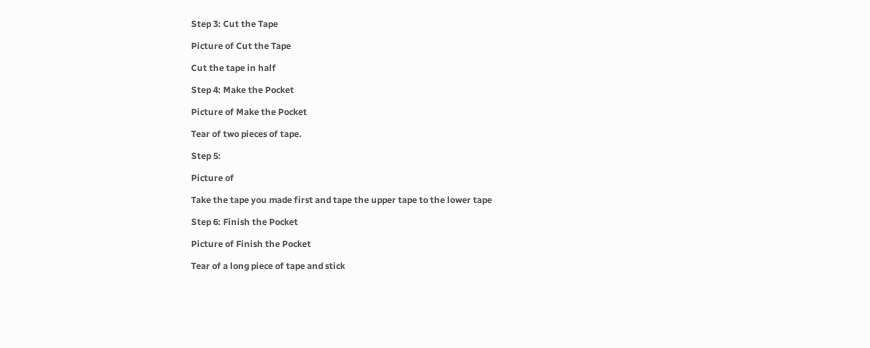Step 3: Cut the Tape

Picture of Cut the Tape

Cut the tape in half

Step 4: Make the Pocket

Picture of Make the Pocket

Tear of two pieces of tape.

Step 5:

Picture of

Take the tape you made first and tape the upper tape to the lower tape

Step 6: Finish the Pocket

Picture of Finish the Pocket

Tear of a long piece of tape and stick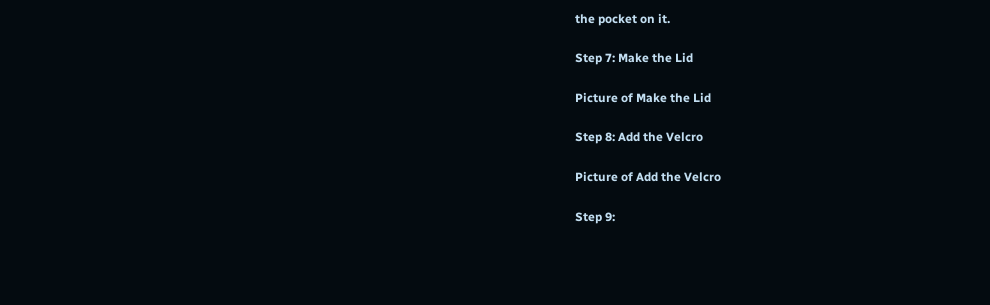the pocket on it.

Step 7: Make the Lid

Picture of Make the Lid

Step 8: Add the Velcro

Picture of Add the Velcro

Step 9: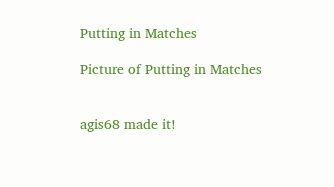Putting in Matches

Picture of Putting in Matches


agis68 made it!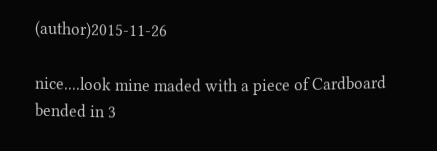(author)2015-11-26

nice....look mine maded with a piece of Cardboard bended in 3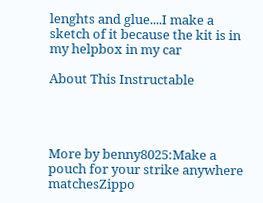lenghts and glue....I make a sketch of it because the kit is in my helpbox in my car

About This Instructable




More by benny8025:Make a pouch for your strike anywhere matchesZippo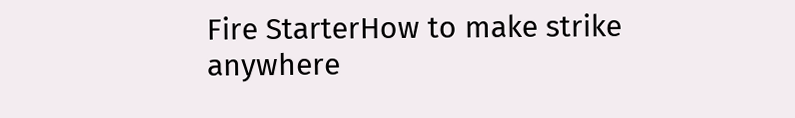Fire StarterHow to make strike anywhere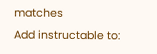matches
Add instructable to: